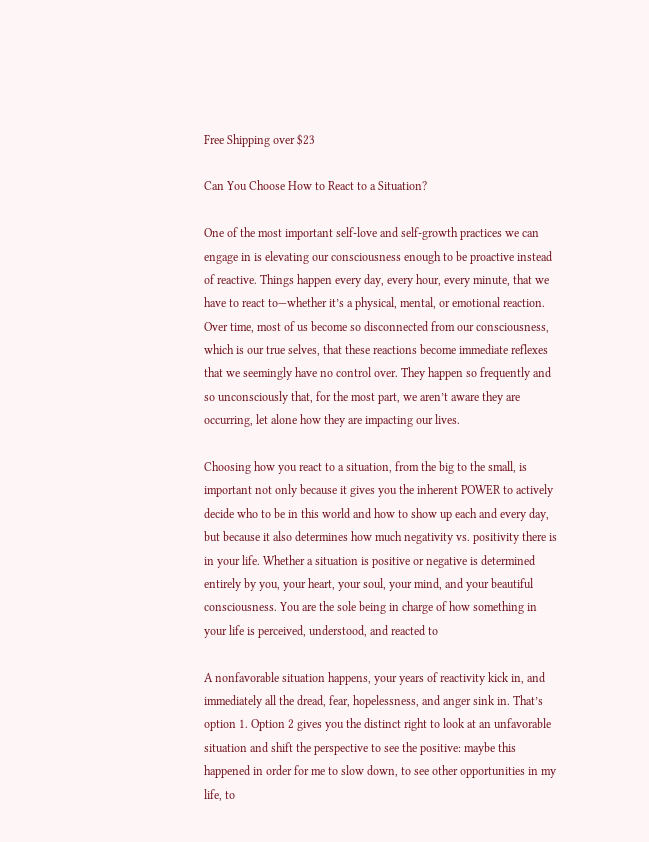Free Shipping over $23

Can You Choose How to React to a Situation?

One of the most important self-love and self-growth practices we can engage in is elevating our consciousness enough to be proactive instead of reactive. Things happen every day, every hour, every minute, that we have to react to—whether it’s a physical, mental, or emotional reaction. Over time, most of us become so disconnected from our consciousness, which is our true selves, that these reactions become immediate reflexes that we seemingly have no control over. They happen so frequently and so unconsciously that, for the most part, we aren’t aware they are occurring, let alone how they are impacting our lives.

Choosing how you react to a situation, from the big to the small, is important not only because it gives you the inherent POWER to actively decide who to be in this world and how to show up each and every day, but because it also determines how much negativity vs. positivity there is in your life. Whether a situation is positive or negative is determined entirely by you, your heart, your soul, your mind, and your beautiful consciousness. You are the sole being in charge of how something in your life is perceived, understood, and reacted to

A nonfavorable situation happens, your years of reactivity kick in, and immediately all the dread, fear, hopelessness, and anger sink in. That’s option 1. Option 2 gives you the distinct right to look at an unfavorable situation and shift the perspective to see the positive: maybe this happened in order for me to slow down, to see other opportunities in my life, to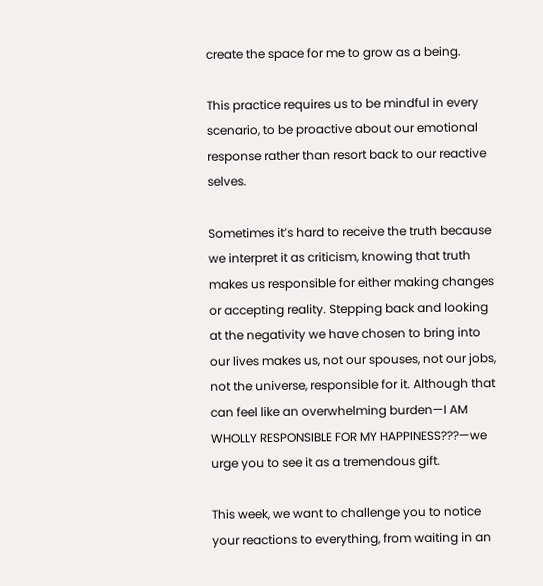create the space for me to grow as a being.

This practice requires us to be mindful in every scenario, to be proactive about our emotional response rather than resort back to our reactive selves.

Sometimes it’s hard to receive the truth because we interpret it as criticism, knowing that truth makes us responsible for either making changes or accepting reality. Stepping back and looking at the negativity we have chosen to bring into our lives makes us, not our spouses, not our jobs, not the universe, responsible for it. Although that can feel like an overwhelming burden—I AM WHOLLY RESPONSIBLE FOR MY HAPPINESS???—we urge you to see it as a tremendous gift.

This week, we want to challenge you to notice your reactions to everything, from waiting in an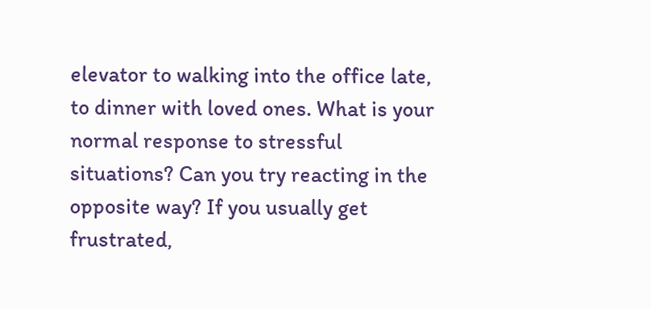elevator to walking into the office late, to dinner with loved ones. What is your normal response to stressful situations? Can you try reacting in the opposite way? If you usually get frustrated,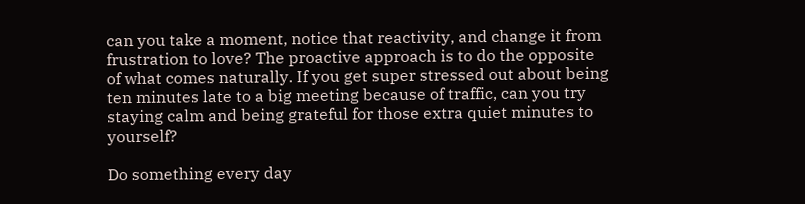can you take a moment, notice that reactivity, and change it from frustration to love? The proactive approach is to do the opposite of what comes naturally. If you get super stressed out about being ten minutes late to a big meeting because of traffic, can you try staying calm and being grateful for those extra quiet minutes to yourself?

Do something every day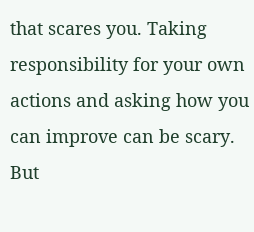that scares you. Taking responsibility for your own actions and asking how you can improve can be scary. But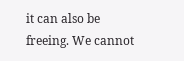it can also be freeing. We cannot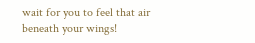wait for you to feel that air beneath your wings!